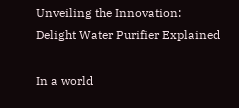Unveiling the Innovation: Delight Water Purifier Explained

In a world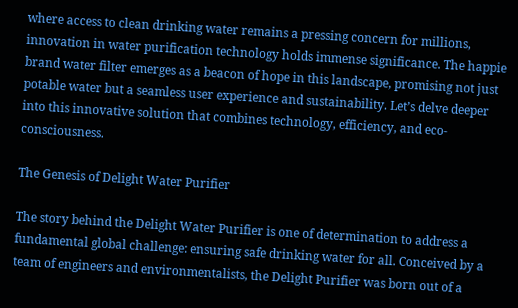where access to clean drinking water remains a pressing concern for millions, innovation in water purification technology holds immense significance. The happie brand water filter emerges as a beacon of hope in this landscape, promising not just potable water but a seamless user experience and sustainability. Let’s delve deeper into this innovative solution that combines technology, efficiency, and eco-consciousness.

The Genesis of Delight Water Purifier

The story behind the Delight Water Purifier is one of determination to address a fundamental global challenge: ensuring safe drinking water for all. Conceived by a team of engineers and environmentalists, the Delight Purifier was born out of a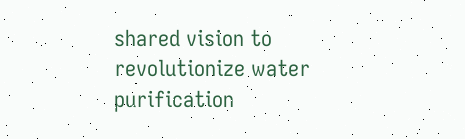shared vision to revolutionize water purification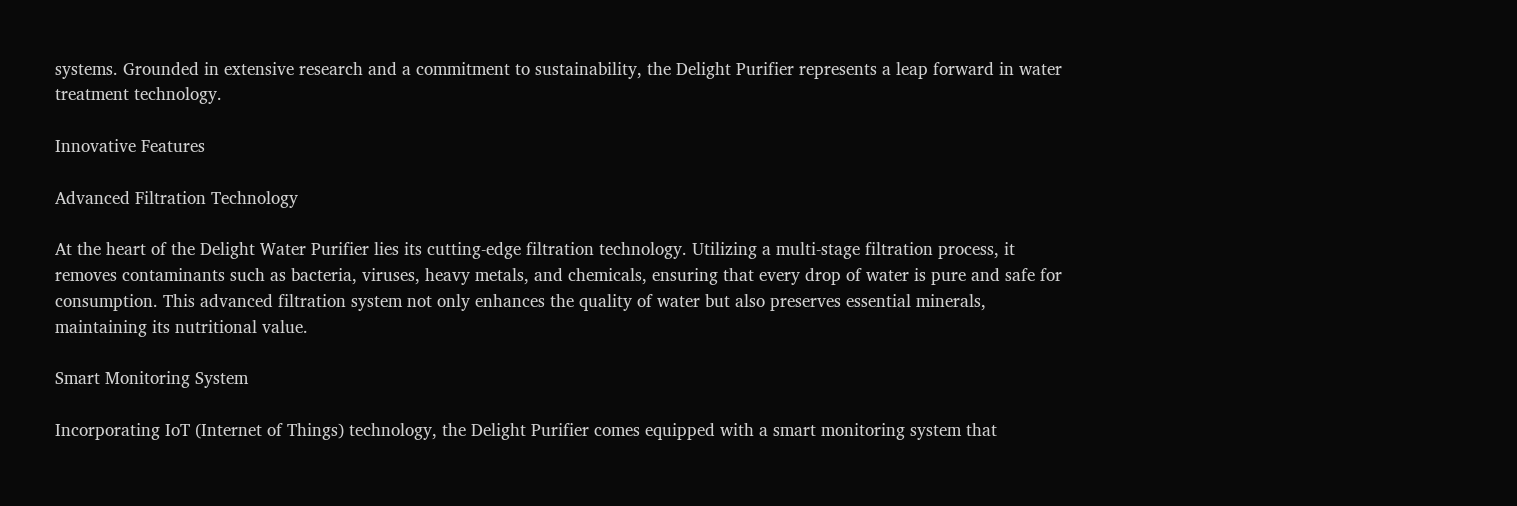systems. Grounded in extensive research and a commitment to sustainability, the Delight Purifier represents a leap forward in water treatment technology.

Innovative Features

Advanced Filtration Technology

At the heart of the Delight Water Purifier lies its cutting-edge filtration technology. Utilizing a multi-stage filtration process, it removes contaminants such as bacteria, viruses, heavy metals, and chemicals, ensuring that every drop of water is pure and safe for consumption. This advanced filtration system not only enhances the quality of water but also preserves essential minerals, maintaining its nutritional value.

Smart Monitoring System

Incorporating IoT (Internet of Things) technology, the Delight Purifier comes equipped with a smart monitoring system that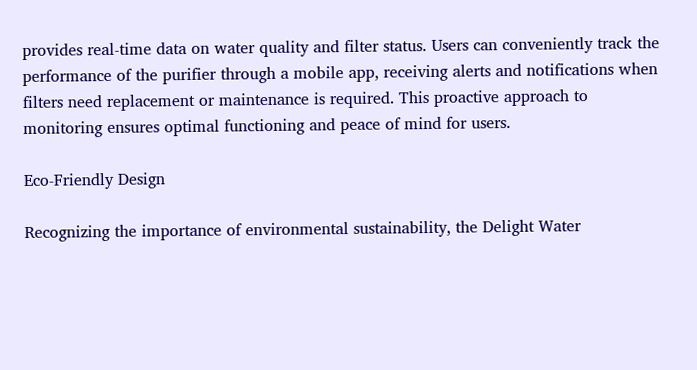provides real-time data on water quality and filter status. Users can conveniently track the performance of the purifier through a mobile app, receiving alerts and notifications when filters need replacement or maintenance is required. This proactive approach to monitoring ensures optimal functioning and peace of mind for users.

Eco-Friendly Design

Recognizing the importance of environmental sustainability, the Delight Water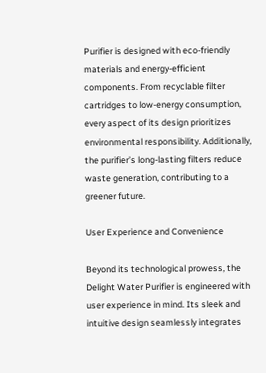Purifier is designed with eco-friendly materials and energy-efficient components. From recyclable filter cartridges to low-energy consumption, every aspect of its design prioritizes environmental responsibility. Additionally, the purifier’s long-lasting filters reduce waste generation, contributing to a greener future.

User Experience and Convenience

Beyond its technological prowess, the Delight Water Purifier is engineered with user experience in mind. Its sleek and intuitive design seamlessly integrates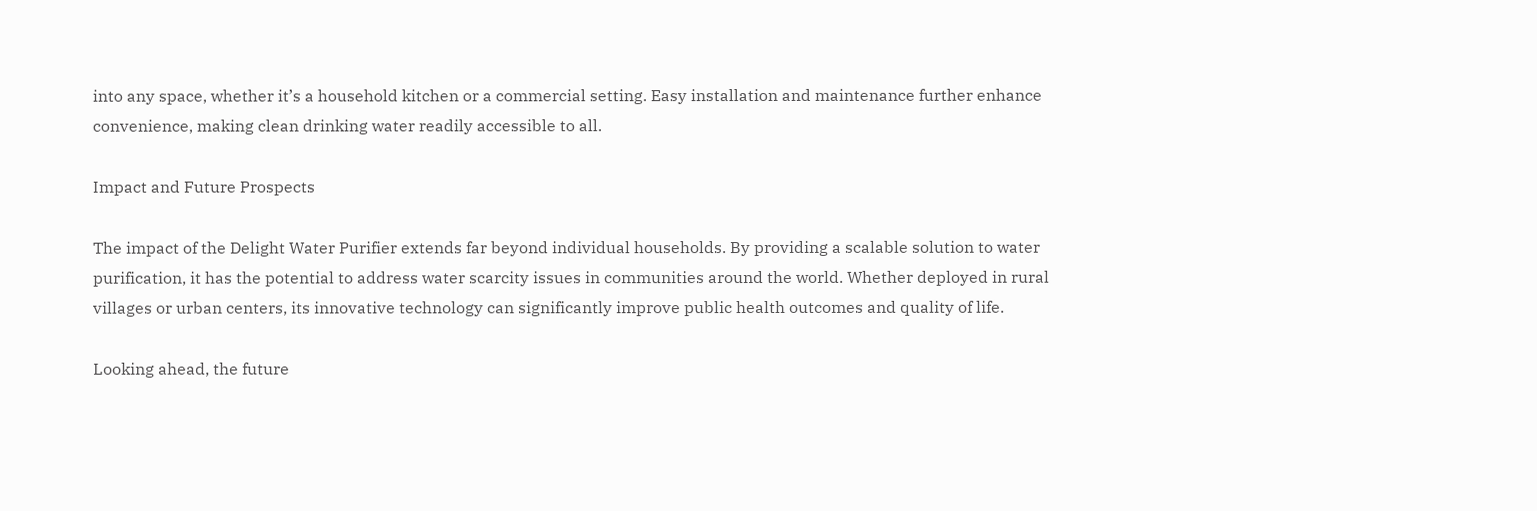into any space, whether it’s a household kitchen or a commercial setting. Easy installation and maintenance further enhance convenience, making clean drinking water readily accessible to all.

Impact and Future Prospects

The impact of the Delight Water Purifier extends far beyond individual households. By providing a scalable solution to water purification, it has the potential to address water scarcity issues in communities around the world. Whether deployed in rural villages or urban centers, its innovative technology can significantly improve public health outcomes and quality of life.

Looking ahead, the future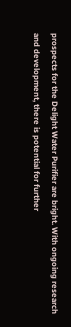prospects for the Delight Water Purifier are bright. With ongoing research and development, there is potential for further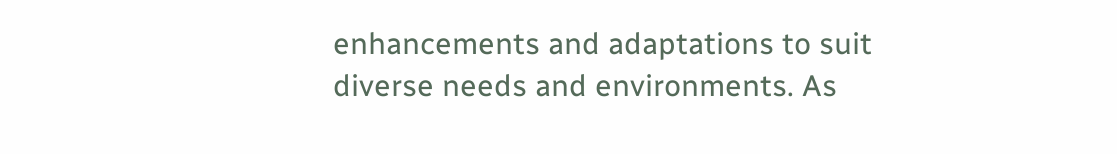enhancements and adaptations to suit diverse needs and environments. As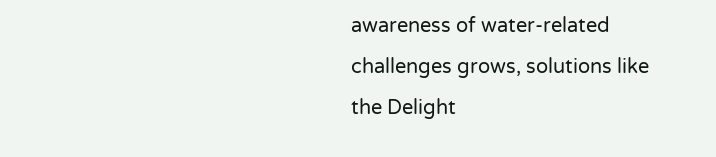awareness of water-related challenges grows, solutions like the Delight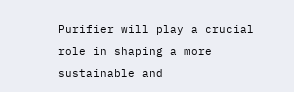Purifier will play a crucial role in shaping a more sustainable and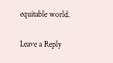equitable world.

Leave a Reply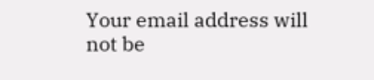Your email address will not be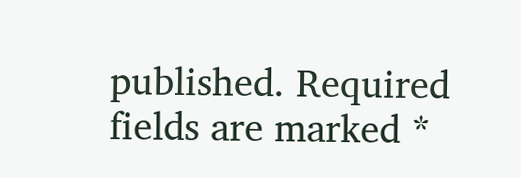published. Required fields are marked *